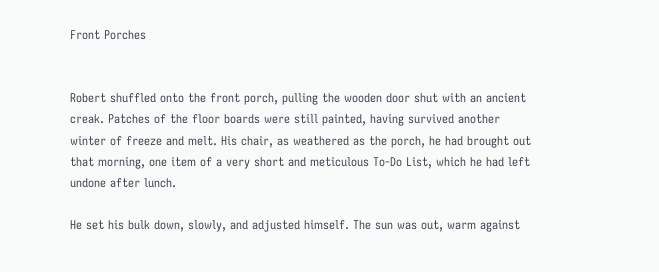Front Porches


Robert shuffled onto the front porch, pulling the wooden door shut with an ancient creak. Patches of the floor boards were still painted, having survived another winter of freeze and melt. His chair, as weathered as the porch, he had brought out that morning, one item of a very short and meticulous To-Do List, which he had left undone after lunch.

He set his bulk down, slowly, and adjusted himself. The sun was out, warm against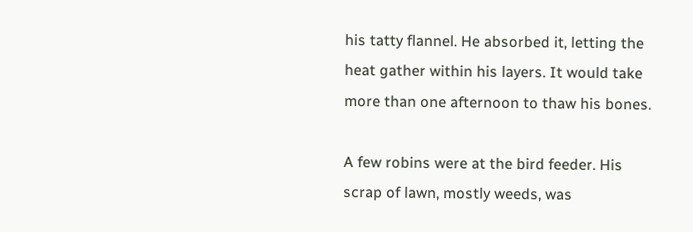his tatty flannel. He absorbed it, letting the heat gather within his layers. It would take more than one afternoon to thaw his bones.

A few robins were at the bird feeder. His scrap of lawn, mostly weeds, was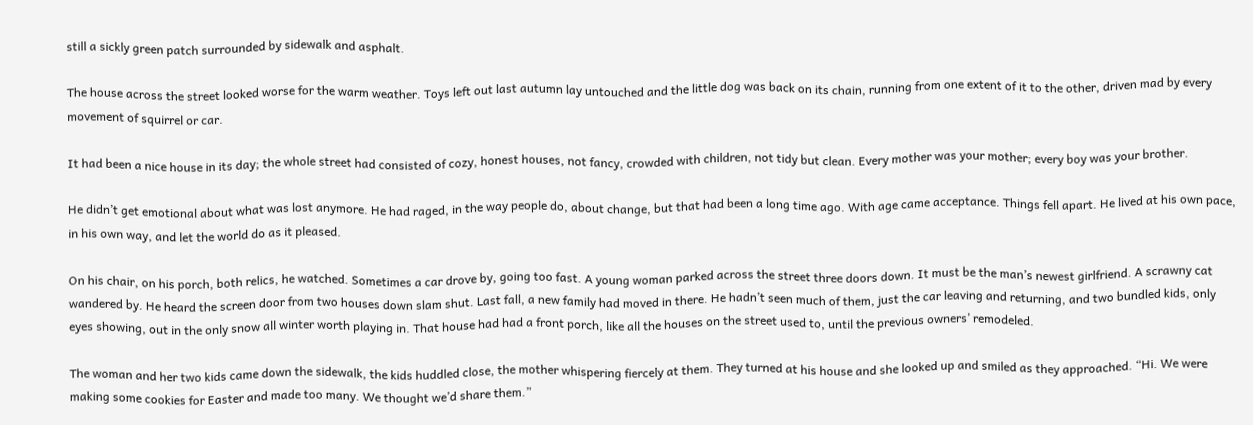still a sickly green patch surrounded by sidewalk and asphalt.

The house across the street looked worse for the warm weather. Toys left out last autumn lay untouched and the little dog was back on its chain, running from one extent of it to the other, driven mad by every movement of squirrel or car.

It had been a nice house in its day; the whole street had consisted of cozy, honest houses, not fancy, crowded with children, not tidy but clean. Every mother was your mother; every boy was your brother.

He didn’t get emotional about what was lost anymore. He had raged, in the way people do, about change, but that had been a long time ago. With age came acceptance. Things fell apart. He lived at his own pace, in his own way, and let the world do as it pleased.

On his chair, on his porch, both relics, he watched. Sometimes a car drove by, going too fast. A young woman parked across the street three doors down. It must be the man’s newest girlfriend. A scrawny cat wandered by. He heard the screen door from two houses down slam shut. Last fall, a new family had moved in there. He hadn’t seen much of them, just the car leaving and returning, and two bundled kids, only eyes showing, out in the only snow all winter worth playing in. That house had had a front porch, like all the houses on the street used to, until the previous owners’ remodeled.

The woman and her two kids came down the sidewalk, the kids huddled close, the mother whispering fiercely at them. They turned at his house and she looked up and smiled as they approached. “Hi. We were making some cookies for Easter and made too many. We thought we’d share them.”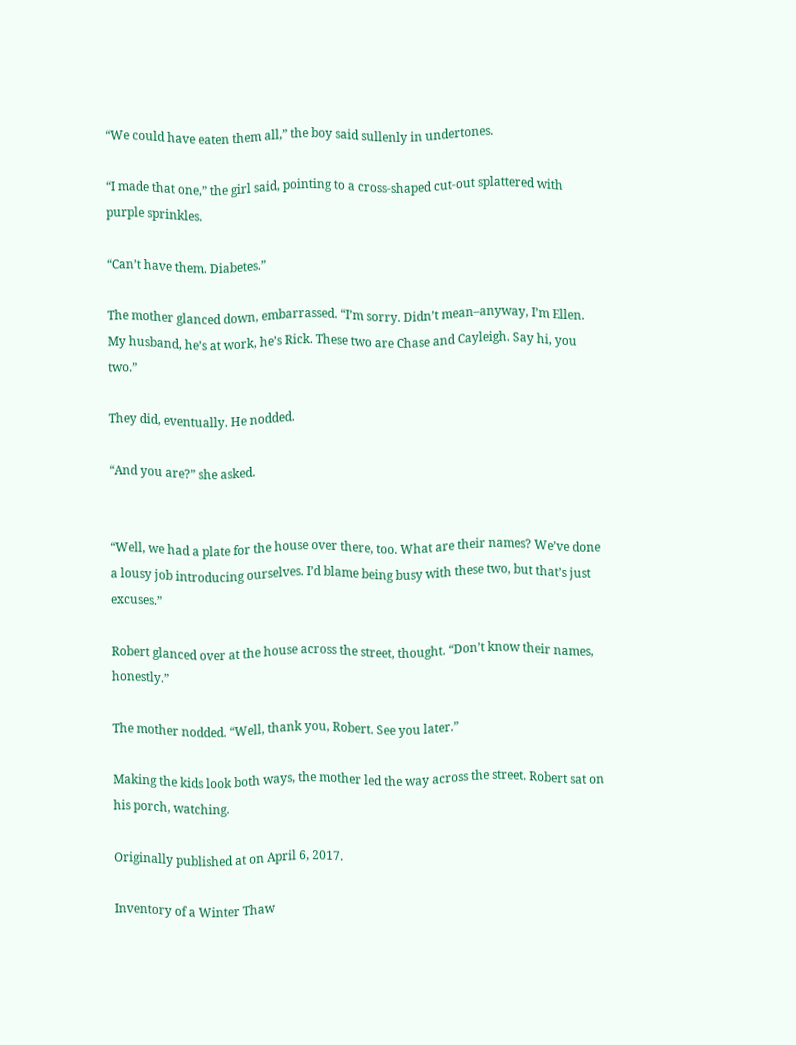“We could have eaten them all,” the boy said sullenly in undertones.

“I made that one,” the girl said, pointing to a cross-shaped cut-out splattered with purple sprinkles.

“Can’t have them. Diabetes.”

The mother glanced down, embarrassed. “I’m sorry. Didn’t mean–anyway, I’m Ellen. My husband, he’s at work, he’s Rick. These two are Chase and Cayleigh. Say hi, you two.”

They did, eventually. He nodded.

“And you are?” she asked.


“Well, we had a plate for the house over there, too. What are their names? We’ve done a lousy job introducing ourselves. I’d blame being busy with these two, but that’s just excuses.”

Robert glanced over at the house across the street, thought. “Don’t know their names, honestly.”

The mother nodded. “Well, thank you, Robert. See you later.”

Making the kids look both ways, the mother led the way across the street. Robert sat on his porch, watching.

Originally published at on April 6, 2017.

Inventory of a Winter Thaw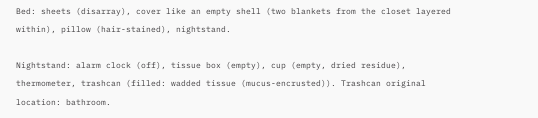Bed: sheets (disarray), cover like an empty shell (two blankets from the closet layered within), pillow (hair-stained), nightstand.

Nightstand: alarm clock (off), tissue box (empty), cup (empty, dried residue), thermometer, trashcan (filled: wadded tissue (mucus-encrusted)). Trashcan original location: bathroom.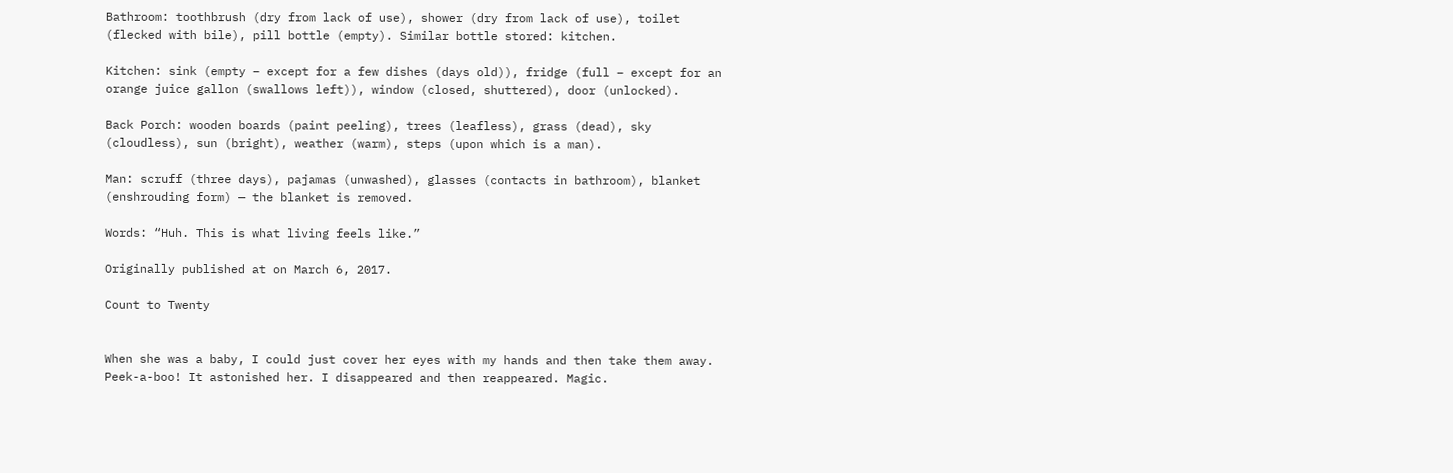Bathroom: toothbrush (dry from lack of use), shower (dry from lack of use), toilet (flecked with bile), pill bottle (empty). Similar bottle stored: kitchen.

Kitchen: sink (empty – except for a few dishes (days old)), fridge (full – except for an orange juice gallon (swallows left)), window (closed, shuttered), door (unlocked).

Back Porch: wooden boards (paint peeling), trees (leafless), grass (dead), sky (cloudless), sun (bright), weather (warm), steps (upon which is a man).

Man: scruff (three days), pajamas (unwashed), glasses (contacts in bathroom), blanket (enshrouding form) — the blanket is removed.

Words: “Huh. This is what living feels like.”

Originally published at on March 6, 2017.

Count to Twenty


When she was a baby, I could just cover her eyes with my hands and then take them away. Peek-a-boo! It astonished her. I disappeared and then reappeared. Magic.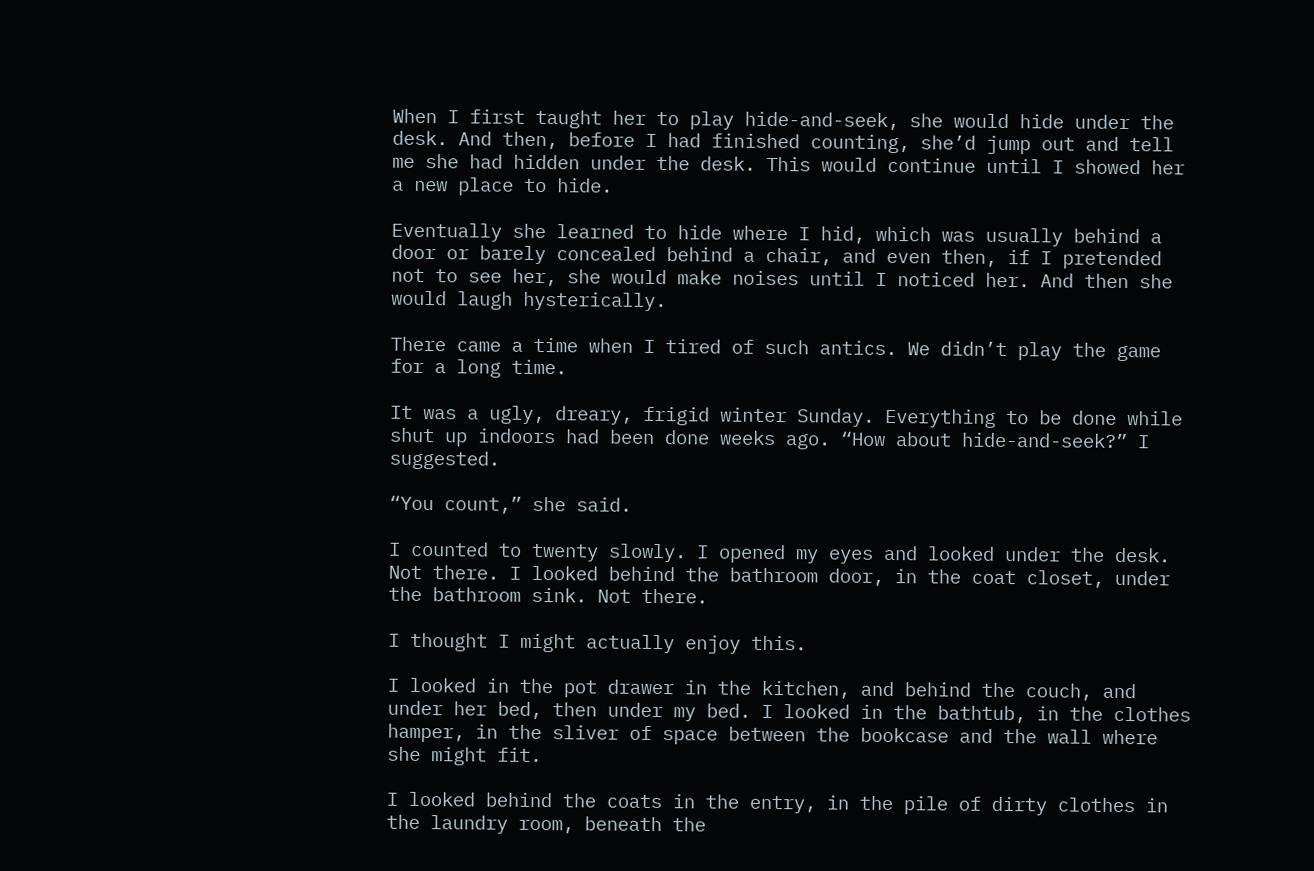When I first taught her to play hide-and-seek, she would hide under the desk. And then, before I had finished counting, she’d jump out and tell me she had hidden under the desk. This would continue until I showed her a new place to hide.

Eventually she learned to hide where I hid, which was usually behind a door or barely concealed behind a chair, and even then, if I pretended not to see her, she would make noises until I noticed her. And then she would laugh hysterically.

There came a time when I tired of such antics. We didn’t play the game for a long time.

It was a ugly, dreary, frigid winter Sunday. Everything to be done while shut up indoors had been done weeks ago. “How about hide-and-seek?” I suggested.

“You count,” she said.

I counted to twenty slowly. I opened my eyes and looked under the desk. Not there. I looked behind the bathroom door, in the coat closet, under the bathroom sink. Not there.

I thought I might actually enjoy this.

I looked in the pot drawer in the kitchen, and behind the couch, and under her bed, then under my bed. I looked in the bathtub, in the clothes hamper, in the sliver of space between the bookcase and the wall where she might fit.

I looked behind the coats in the entry, in the pile of dirty clothes in the laundry room, beneath the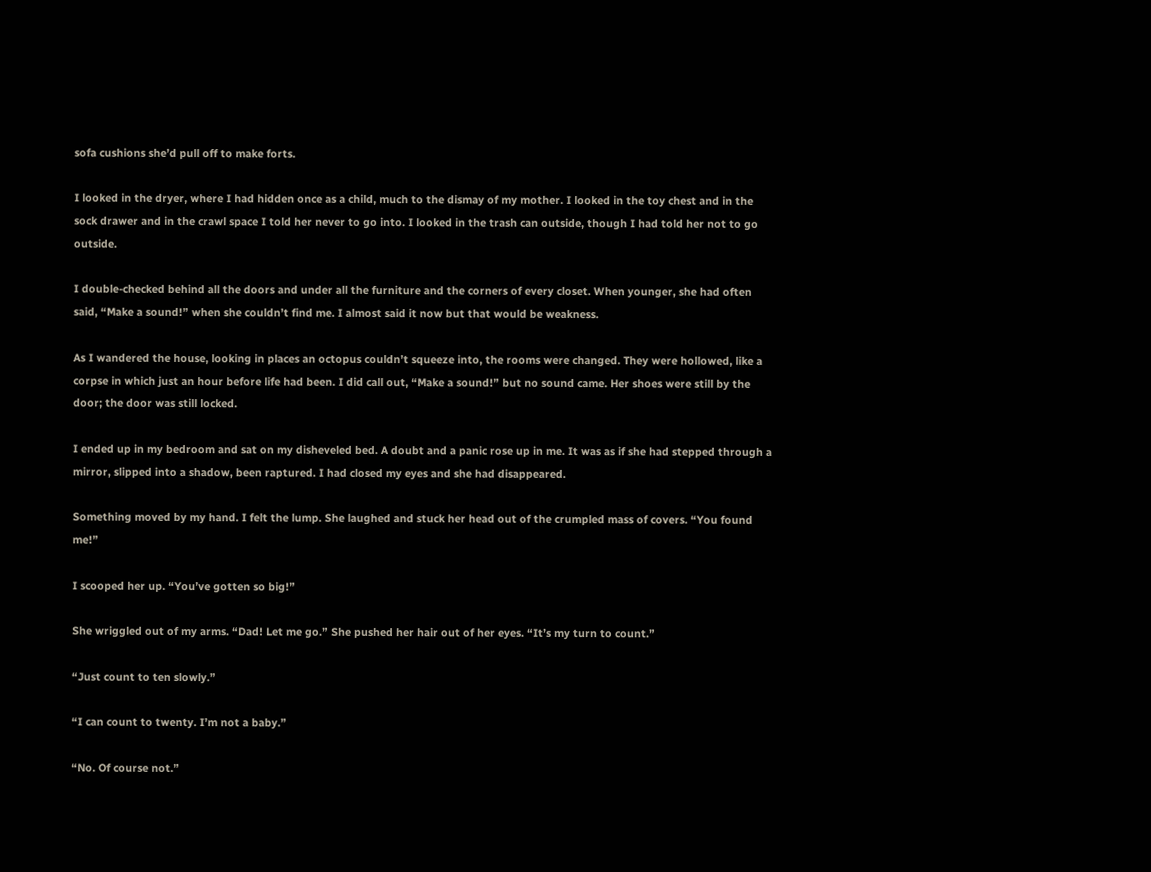sofa cushions she’d pull off to make forts.

I looked in the dryer, where I had hidden once as a child, much to the dismay of my mother. I looked in the toy chest and in the sock drawer and in the crawl space I told her never to go into. I looked in the trash can outside, though I had told her not to go outside.

I double-checked behind all the doors and under all the furniture and the corners of every closet. When younger, she had often said, “Make a sound!” when she couldn’t find me. I almost said it now but that would be weakness.

As I wandered the house, looking in places an octopus couldn’t squeeze into, the rooms were changed. They were hollowed, like a corpse in which just an hour before life had been. I did call out, “Make a sound!” but no sound came. Her shoes were still by the door; the door was still locked.

I ended up in my bedroom and sat on my disheveled bed. A doubt and a panic rose up in me. It was as if she had stepped through a mirror, slipped into a shadow, been raptured. I had closed my eyes and she had disappeared.

Something moved by my hand. I felt the lump. She laughed and stuck her head out of the crumpled mass of covers. “You found me!”

I scooped her up. “You’ve gotten so big!”

She wriggled out of my arms. “Dad! Let me go.” She pushed her hair out of her eyes. “It’s my turn to count.”

“Just count to ten slowly.”

“I can count to twenty. I’m not a baby.”

“No. Of course not.”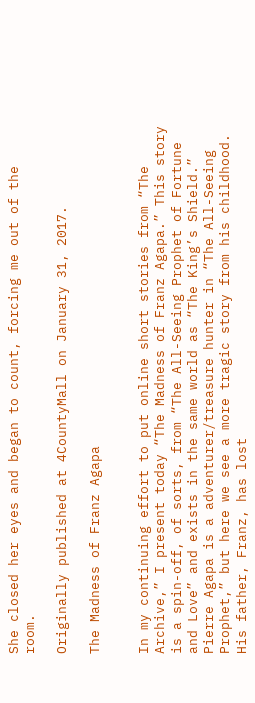She closed her eyes and began to count, forcing me out of the room.

Originally published at 4CountyMall on January 31, 2017.

The Madness of Franz Agapa


In my continuing effort to put online short stories from “The Archive,” I present today “The Madness of Franz Agapa.” This story is a spin-off, of sorts, from “The All-Seeing Prophet of Fortune and Love” and exists in the same world as “The King’s Shield.” Pierre Agapa is a adventurer/treasure hunter in “The All-Seeing Prophet,” but here we see a more tragic story from his childhood. His father, Franz, has lost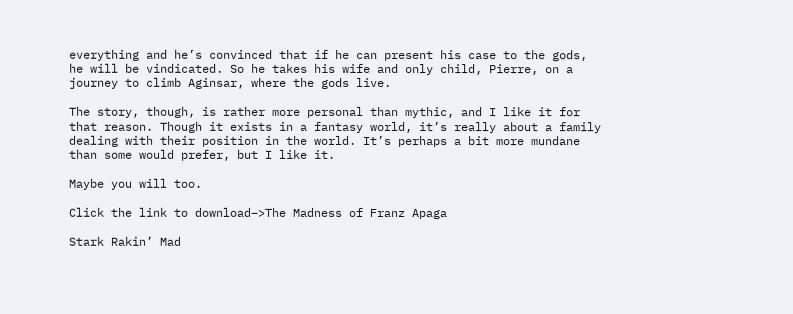everything and he’s convinced that if he can present his case to the gods, he will be vindicated. So he takes his wife and only child, Pierre, on a journey to climb Aginsar, where the gods live.

The story, though, is rather more personal than mythic, and I like it for that reason. Though it exists in a fantasy world, it’s really about a family dealing with their position in the world. It’s perhaps a bit more mundane than some would prefer, but I like it.

Maybe you will too.

Click the link to download–>The Madness of Franz Apaga

Stark Rakin’ Mad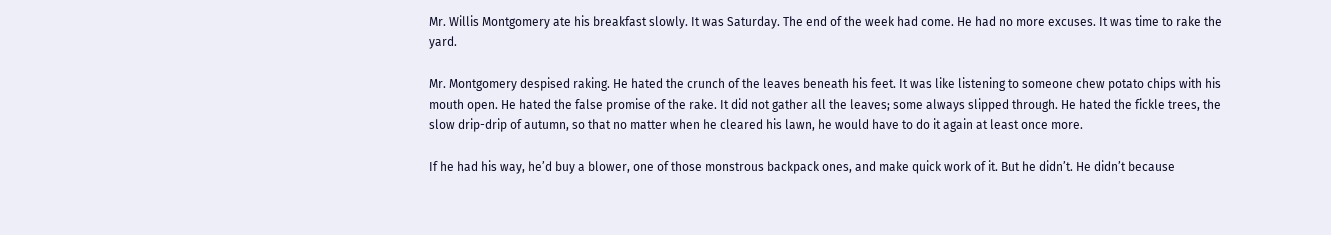Mr. Willis Montgomery ate his breakfast slowly. It was Saturday. The end of the week had come. He had no more excuses. It was time to rake the yard.

Mr. Montgomery despised raking. He hated the crunch of the leaves beneath his feet. It was like listening to someone chew potato chips with his mouth open. He hated the false promise of the rake. It did not gather all the leaves; some always slipped through. He hated the fickle trees, the slow drip-drip of autumn, so that no matter when he cleared his lawn, he would have to do it again at least once more.

If he had his way, he’d buy a blower, one of those monstrous backpack ones, and make quick work of it. But he didn’t. He didn’t because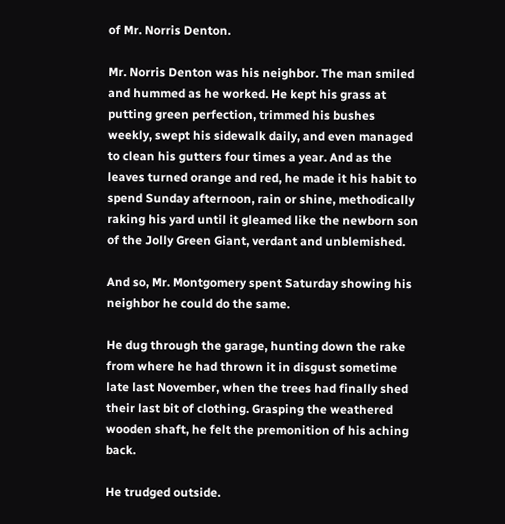of Mr. Norris Denton.

Mr. Norris Denton was his neighbor. The man smiled and hummed as he worked. He kept his grass at putting green perfection, trimmed his bushes weekly, swept his sidewalk daily, and even managed to clean his gutters four times a year. And as the leaves turned orange and red, he made it his habit to spend Sunday afternoon, rain or shine, methodically raking his yard until it gleamed like the newborn son of the Jolly Green Giant, verdant and unblemished.

And so, Mr. Montgomery spent Saturday showing his neighbor he could do the same.

He dug through the garage, hunting down the rake from where he had thrown it in disgust sometime late last November, when the trees had finally shed their last bit of clothing. Grasping the weathered wooden shaft, he felt the premonition of his aching back.

He trudged outside.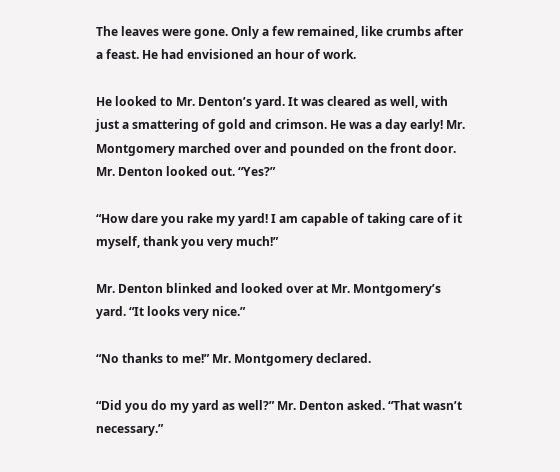The leaves were gone. Only a few remained, like crumbs after a feast. He had envisioned an hour of work.

He looked to Mr. Denton’s yard. It was cleared as well, with just a smattering of gold and crimson. He was a day early! Mr. Montgomery marched over and pounded on the front door. Mr. Denton looked out. “Yes?”

“How dare you rake my yard! I am capable of taking care of it myself, thank you very much!”

Mr. Denton blinked and looked over at Mr. Montgomery’s yard. “It looks very nice.”

“No thanks to me!” Mr. Montgomery declared.

“Did you do my yard as well?” Mr. Denton asked. “That wasn’t necessary.”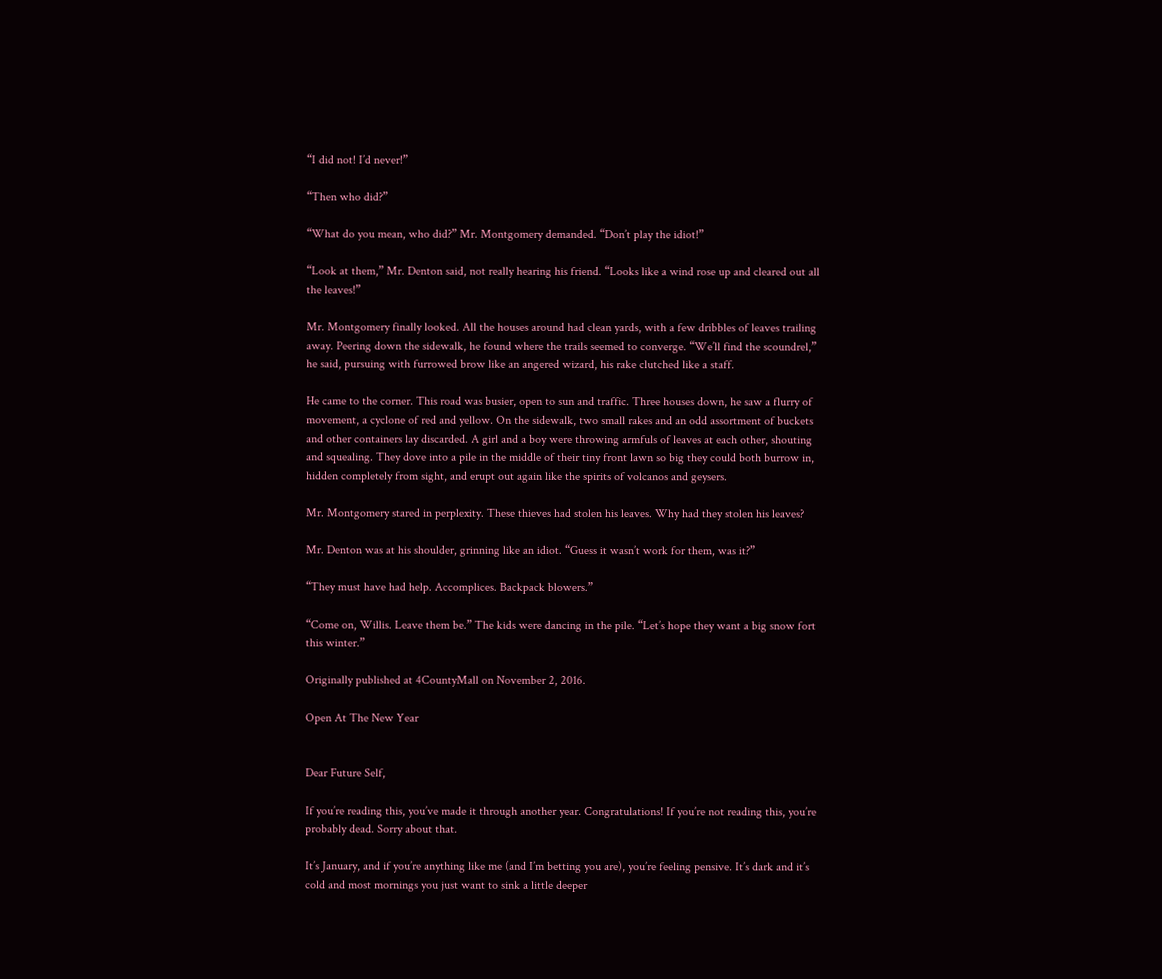“I did not! I’d never!”

“Then who did?”

“What do you mean, who did?” Mr. Montgomery demanded. “Don’t play the idiot!”

“Look at them,” Mr. Denton said, not really hearing his friend. “Looks like a wind rose up and cleared out all the leaves!”

Mr. Montgomery finally looked. All the houses around had clean yards, with a few dribbles of leaves trailing away. Peering down the sidewalk, he found where the trails seemed to converge. “We’ll find the scoundrel,” he said, pursuing with furrowed brow like an angered wizard, his rake clutched like a staff.

He came to the corner. This road was busier, open to sun and traffic. Three houses down, he saw a flurry of movement, a cyclone of red and yellow. On the sidewalk, two small rakes and an odd assortment of buckets and other containers lay discarded. A girl and a boy were throwing armfuls of leaves at each other, shouting and squealing. They dove into a pile in the middle of their tiny front lawn so big they could both burrow in, hidden completely from sight, and erupt out again like the spirits of volcanos and geysers.

Mr. Montgomery stared in perplexity. These thieves had stolen his leaves. Why had they stolen his leaves?

Mr. Denton was at his shoulder, grinning like an idiot. “Guess it wasn’t work for them, was it?”

“They must have had help. Accomplices. Backpack blowers.”

“Come on, Willis. Leave them be.” The kids were dancing in the pile. “Let’s hope they want a big snow fort this winter.”

Originally published at 4CountyMall on November 2, 2016.

Open At The New Year


Dear Future Self,

If you’re reading this, you’ve made it through another year. Congratulations! If you’re not reading this, you’re probably dead. Sorry about that.

It’s January, and if you’re anything like me (and I’m betting you are), you’re feeling pensive. It’s dark and it’s cold and most mornings you just want to sink a little deeper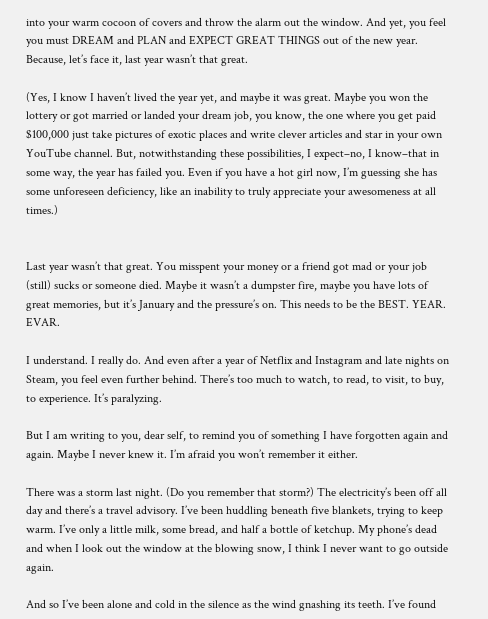into your warm cocoon of covers and throw the alarm out the window. And yet, you feel you must DREAM and PLAN and EXPECT GREAT THINGS out of the new year. Because, let’s face it, last year wasn’t that great.

(Yes, I know I haven’t lived the year yet, and maybe it was great. Maybe you won the lottery or got married or landed your dream job, you know, the one where you get paid $100,000 just take pictures of exotic places and write clever articles and star in your own YouTube channel. But, notwithstanding these possibilities, I expect–no, I know–that in some way, the year has failed you. Even if you have a hot girl now, I’m guessing she has some unforeseen deficiency, like an inability to truly appreciate your awesomeness at all times.)


Last year wasn’t that great. You misspent your money or a friend got mad or your job (still) sucks or someone died. Maybe it wasn’t a dumpster fire, maybe you have lots of great memories, but it’s January and the pressure’s on. This needs to be the BEST. YEAR. EVAR.

I understand. I really do. And even after a year of Netflix and Instagram and late nights on Steam, you feel even further behind. There’s too much to watch, to read, to visit, to buy, to experience. It’s paralyzing.

But I am writing to you, dear self, to remind you of something I have forgotten again and again. Maybe I never knew it. I’m afraid you won’t remember it either.

There was a storm last night. (Do you remember that storm?) The electricity’s been off all day and there’s a travel advisory. I’ve been huddling beneath five blankets, trying to keep warm. I’ve only a little milk, some bread, and half a bottle of ketchup. My phone’s dead and when I look out the window at the blowing snow, I think I never want to go outside again.

And so I’ve been alone and cold in the silence as the wind gnashing its teeth. I’ve found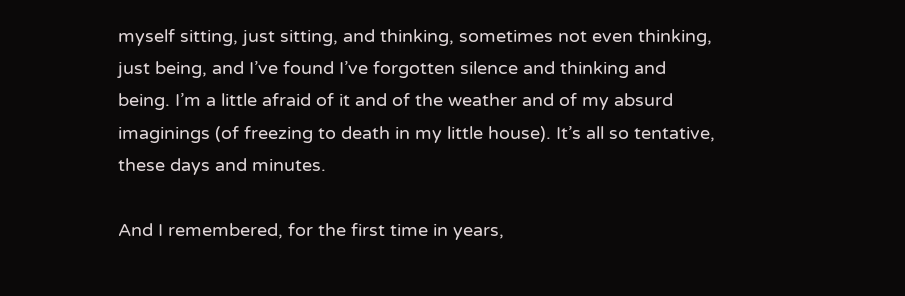myself sitting, just sitting, and thinking, sometimes not even thinking, just being, and I’ve found I’ve forgotten silence and thinking and being. I’m a little afraid of it and of the weather and of my absurd imaginings (of freezing to death in my little house). It’s all so tentative, these days and minutes.

And I remembered, for the first time in years,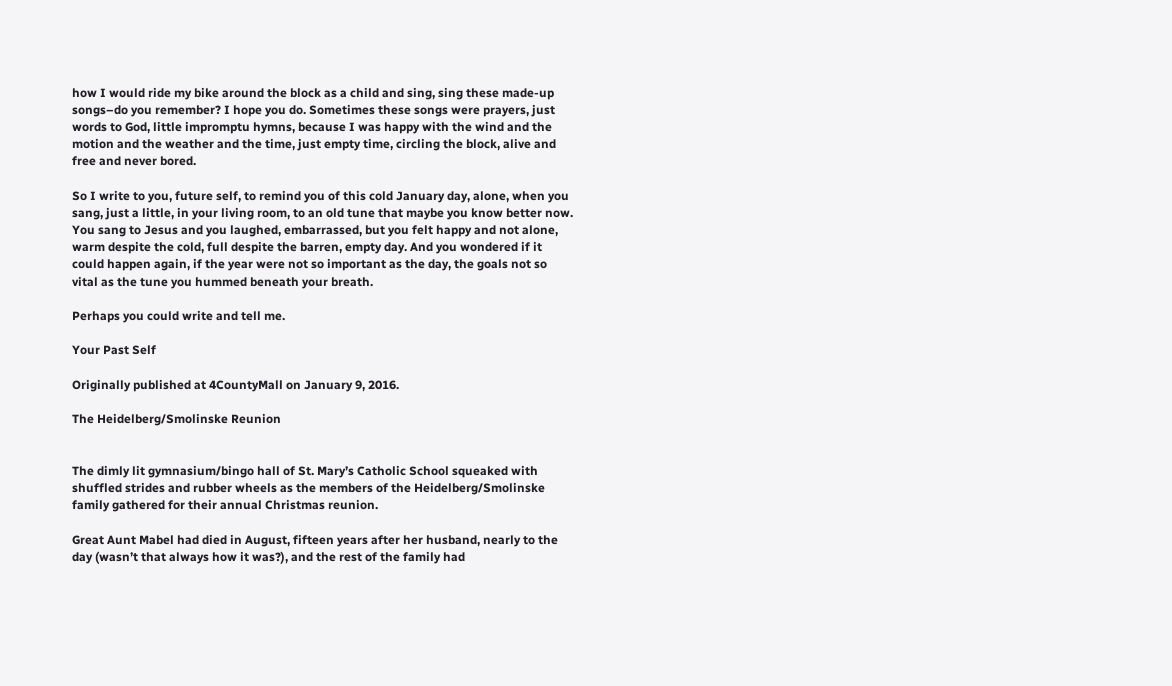how I would ride my bike around the block as a child and sing, sing these made-up songs–do you remember? I hope you do. Sometimes these songs were prayers, just words to God, little impromptu hymns, because I was happy with the wind and the motion and the weather and the time, just empty time, circling the block, alive and free and never bored.

So I write to you, future self, to remind you of this cold January day, alone, when you sang, just a little, in your living room, to an old tune that maybe you know better now. You sang to Jesus and you laughed, embarrassed, but you felt happy and not alone, warm despite the cold, full despite the barren, empty day. And you wondered if it could happen again, if the year were not so important as the day, the goals not so vital as the tune you hummed beneath your breath.

Perhaps you could write and tell me.

Your Past Self

Originally published at 4CountyMall on January 9, 2016.

The Heidelberg/Smolinske Reunion


The dimly lit gymnasium/bingo hall of St. Mary’s Catholic School squeaked with shuffled strides and rubber wheels as the members of the Heidelberg/Smolinske family gathered for their annual Christmas reunion.

Great Aunt Mabel had died in August, fifteen years after her husband, nearly to the day (wasn’t that always how it was?), and the rest of the family had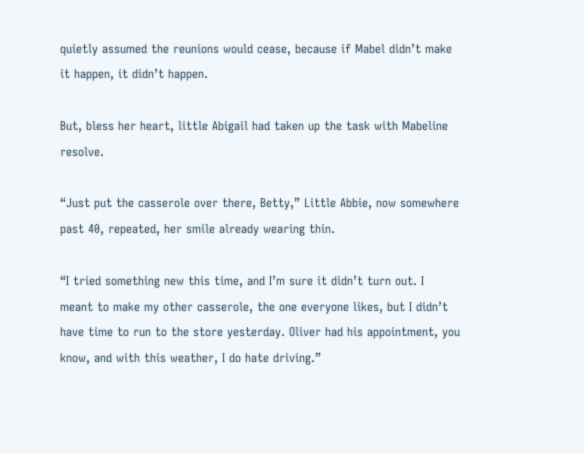quietly assumed the reunions would cease, because if Mabel didn’t make it happen, it didn’t happen.

But, bless her heart, little Abigail had taken up the task with Mabeline resolve.

“Just put the casserole over there, Betty,” Little Abbie, now somewhere past 40, repeated, her smile already wearing thin.

“I tried something new this time, and I’m sure it didn’t turn out. I meant to make my other casserole, the one everyone likes, but I didn’t have time to run to the store yesterday. Oliver had his appointment, you know, and with this weather, I do hate driving.”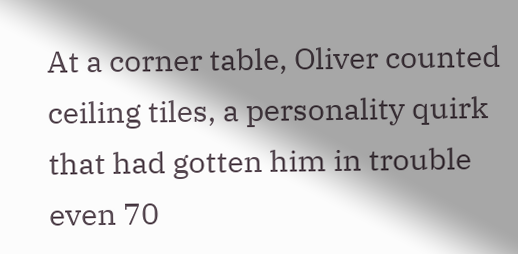At a corner table, Oliver counted ceiling tiles, a personality quirk that had gotten him in trouble even 70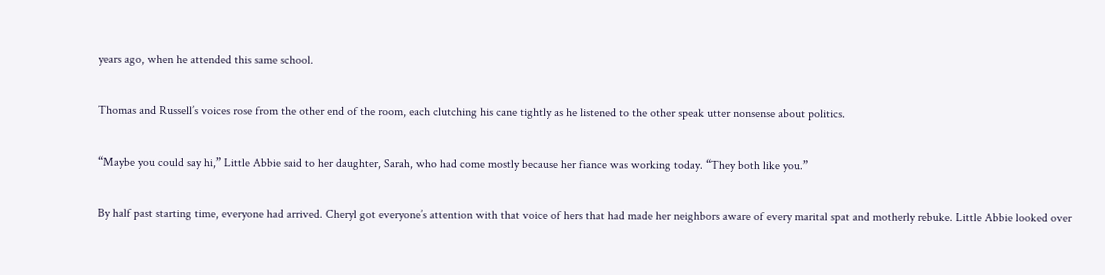years ago, when he attended this same school.

Thomas and Russell’s voices rose from the other end of the room, each clutching his cane tightly as he listened to the other speak utter nonsense about politics.

“Maybe you could say hi,” Little Abbie said to her daughter, Sarah, who had come mostly because her fiance was working today. “They both like you.”

By half past starting time, everyone had arrived. Cheryl got everyone’s attention with that voice of hers that had made her neighbors aware of every marital spat and motherly rebuke. Little Abbie looked over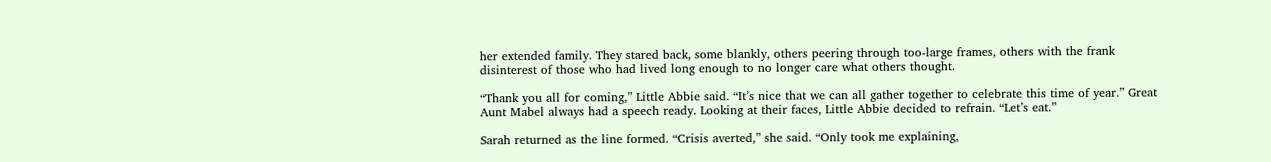her extended family. They stared back, some blankly, others peering through too-large frames, others with the frank disinterest of those who had lived long enough to no longer care what others thought.

“Thank you all for coming,” Little Abbie said. “It’s nice that we can all gather together to celebrate this time of year.” Great Aunt Mabel always had a speech ready. Looking at their faces, Little Abbie decided to refrain. “Let’s eat.”

Sarah returned as the line formed. “Crisis averted,” she said. “Only took me explaining,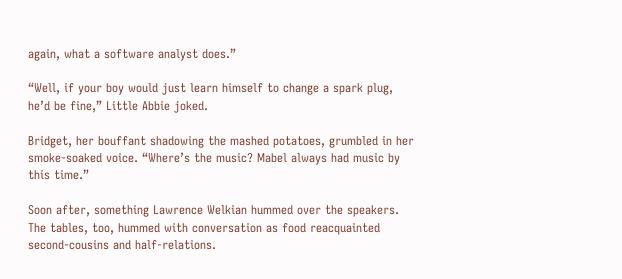again, what a software analyst does.”

“Well, if your boy would just learn himself to change a spark plug, he’d be fine,” Little Abbie joked.

Bridget, her bouffant shadowing the mashed potatoes, grumbled in her smoke-soaked voice. “Where’s the music? Mabel always had music by this time.”

Soon after, something Lawrence Welkian hummed over the speakers. The tables, too, hummed with conversation as food reacquainted second-cousins and half-relations.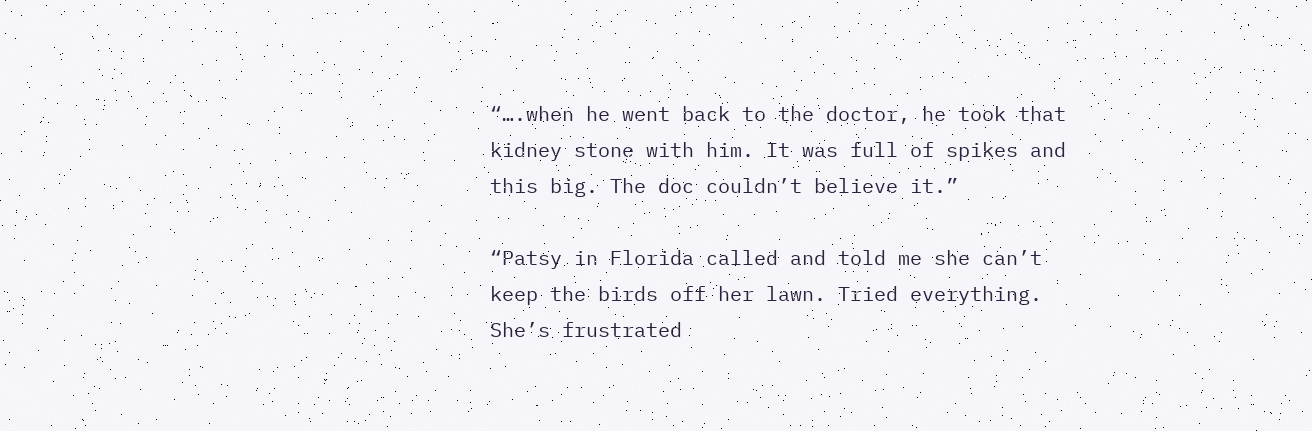“….when he went back to the doctor, he took that kidney stone with him. It was full of spikes and this big. The doc couldn’t believe it.”

“Patsy in Florida called and told me she can’t keep the birds off her lawn. Tried everything. She’s frustrated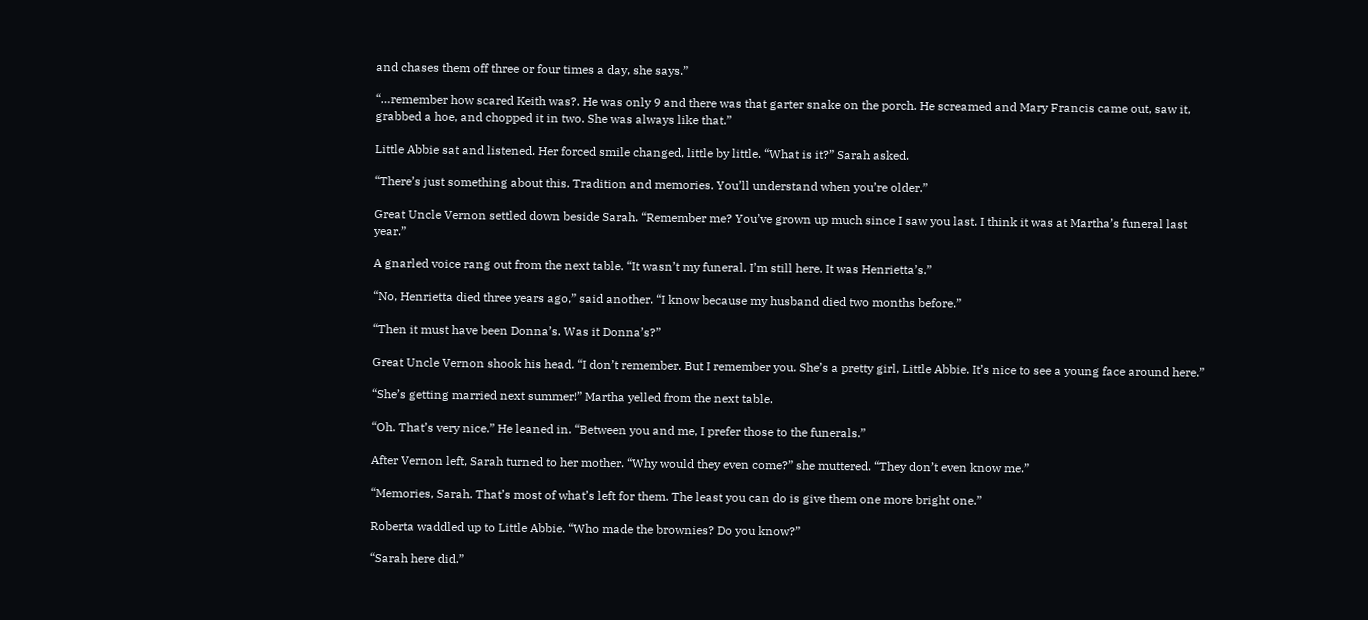and chases them off three or four times a day, she says.”

“…remember how scared Keith was?. He was only 9 and there was that garter snake on the porch. He screamed and Mary Francis came out, saw it, grabbed a hoe, and chopped it in two. She was always like that.”

Little Abbie sat and listened. Her forced smile changed, little by little. “What is it?” Sarah asked.

“There’s just something about this. Tradition and memories. You’ll understand when you’re older.”

Great Uncle Vernon settled down beside Sarah. “Remember me? You’ve grown up much since I saw you last. I think it was at Martha’s funeral last year.”

A gnarled voice rang out from the next table. “It wasn’t my funeral. I’m still here. It was Henrietta’s.”

“No, Henrietta died three years ago,” said another. “I know because my husband died two months before.”

“Then it must have been Donna’s. Was it Donna’s?”

Great Uncle Vernon shook his head. “I don’t remember. But I remember you. She’s a pretty girl, Little Abbie. It’s nice to see a young face around here.”

“She’s getting married next summer!” Martha yelled from the next table.

“Oh. That’s very nice.” He leaned in. “Between you and me, I prefer those to the funerals.”

After Vernon left, Sarah turned to her mother. “Why would they even come?” she muttered. “They don’t even know me.”

“Memories, Sarah. That’s most of what’s left for them. The least you can do is give them one more bright one.”

Roberta waddled up to Little Abbie. “Who made the brownies? Do you know?”

“Sarah here did.”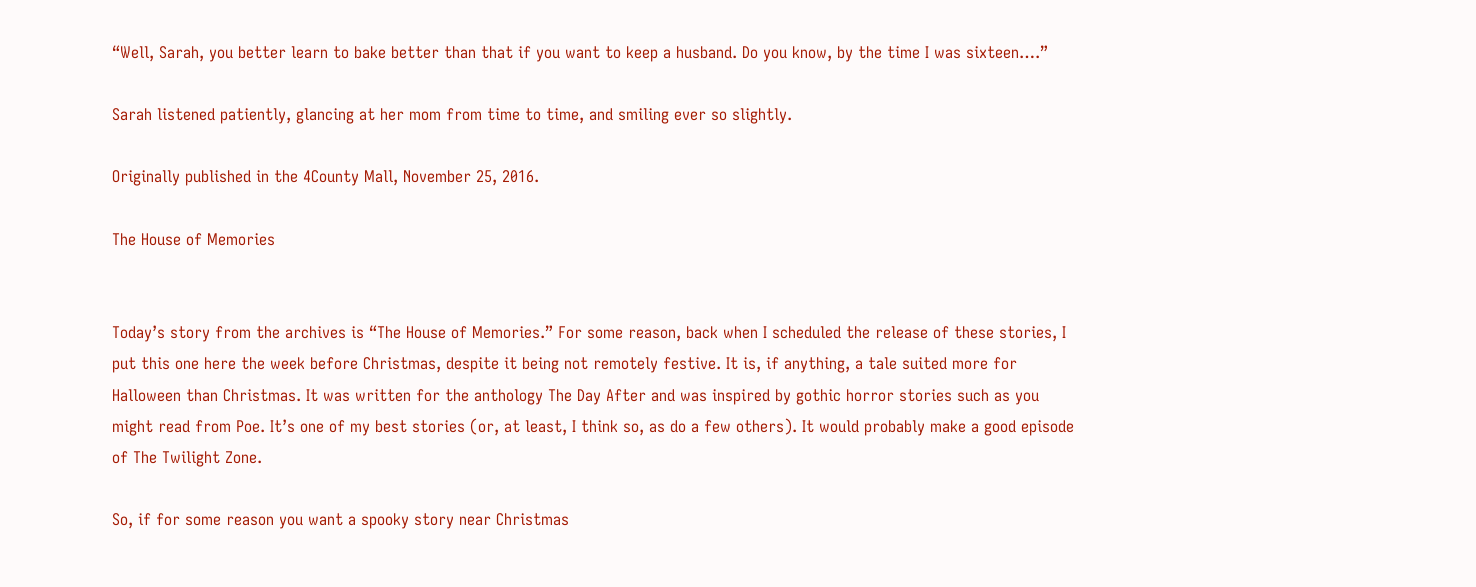“Well, Sarah, you better learn to bake better than that if you want to keep a husband. Do you know, by the time I was sixteen….”

Sarah listened patiently, glancing at her mom from time to time, and smiling ever so slightly.

Originally published in the 4County Mall, November 25, 2016.

The House of Memories


Today’s story from the archives is “The House of Memories.” For some reason, back when I scheduled the release of these stories, I put this one here the week before Christmas, despite it being not remotely festive. It is, if anything, a tale suited more for Halloween than Christmas. It was written for the anthology The Day After and was inspired by gothic horror stories such as you might read from Poe. It’s one of my best stories (or, at least, I think so, as do a few others). It would probably make a good episode of The Twilight Zone.

So, if for some reason you want a spooky story near Christmas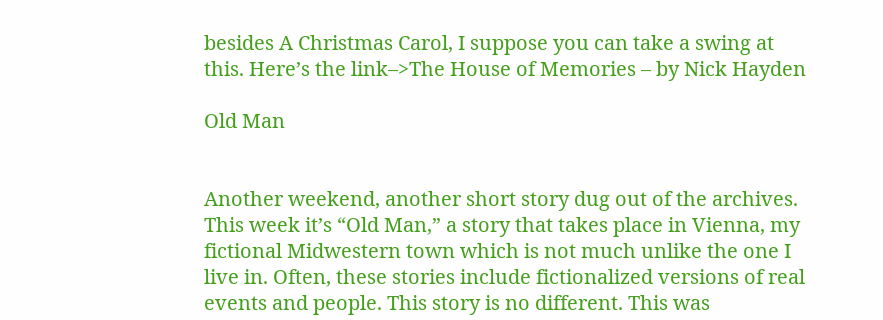besides A Christmas Carol, I suppose you can take a swing at this. Here’s the link–>The House of Memories – by Nick Hayden

Old Man


Another weekend, another short story dug out of the archives. This week it’s “Old Man,” a story that takes place in Vienna, my fictional Midwestern town which is not much unlike the one I live in. Often, these stories include fictionalized versions of real events and people. This story is no different. This was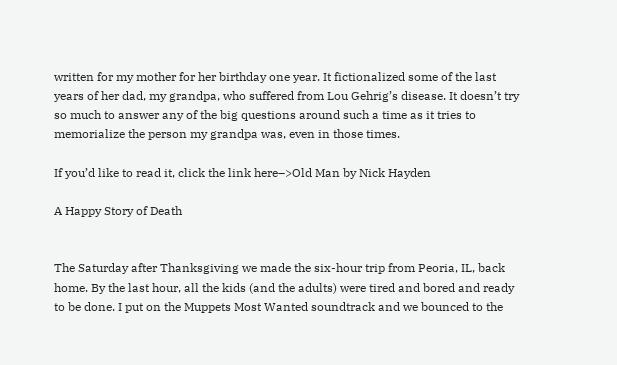written for my mother for her birthday one year. It fictionalized some of the last years of her dad, my grandpa, who suffered from Lou Gehrig’s disease. It doesn’t try so much to answer any of the big questions around such a time as it tries to memorialize the person my grandpa was, even in those times.

If you’d like to read it, click the link here–>Old Man by Nick Hayden

A Happy Story of Death


The Saturday after Thanksgiving we made the six-hour trip from Peoria, IL, back home. By the last hour, all the kids (and the adults) were tired and bored and ready to be done. I put on the Muppets Most Wanted soundtrack and we bounced to the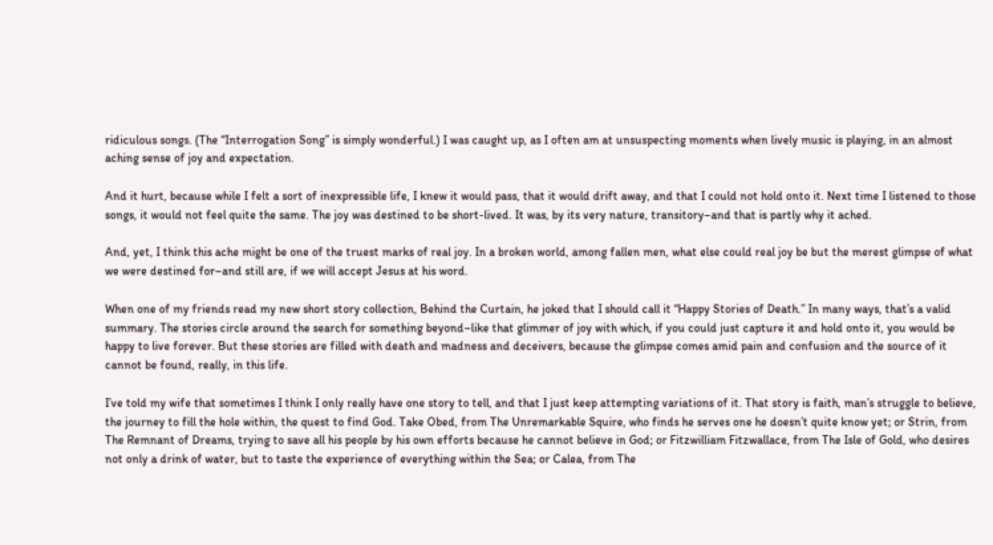ridiculous songs. (The “Interrogation Song” is simply wonderful.) I was caught up, as I often am at unsuspecting moments when lively music is playing, in an almost aching sense of joy and expectation.

And it hurt, because while I felt a sort of inexpressible life, I knew it would pass, that it would drift away, and that I could not hold onto it. Next time I listened to those songs, it would not feel quite the same. The joy was destined to be short-lived. It was, by its very nature, transitory–and that is partly why it ached.

And, yet, I think this ache might be one of the truest marks of real joy. In a broken world, among fallen men, what else could real joy be but the merest glimpse of what we were destined for–and still are, if we will accept Jesus at his word.

When one of my friends read my new short story collection, Behind the Curtain, he joked that I should call it “Happy Stories of Death.” In many ways, that’s a valid summary. The stories circle around the search for something beyond–like that glimmer of joy with which, if you could just capture it and hold onto it, you would be happy to live forever. But these stories are filled with death and madness and deceivers, because the glimpse comes amid pain and confusion and the source of it cannot be found, really, in this life.

I’ve told my wife that sometimes I think I only really have one story to tell, and that I just keep attempting variations of it. That story is faith, man’s struggle to believe, the journey to fill the hole within, the quest to find God. Take Obed, from The Unremarkable Squire, who finds he serves one he doesn’t quite know yet; or Strin, from The Remnant of Dreams, trying to save all his people by his own efforts because he cannot believe in God; or Fitzwilliam Fitzwallace, from The Isle of Gold, who desires not only a drink of water, but to taste the experience of everything within the Sea; or Calea, from The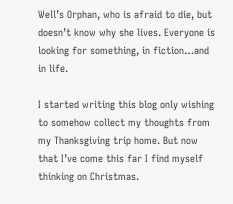Well’s Orphan, who is afraid to die, but doesn’t know why she lives. Everyone is looking for something, in fiction…and in life.

I started writing this blog only wishing to somehow collect my thoughts from my Thanksgiving trip home. But now that I’ve come this far I find myself thinking on Christmas.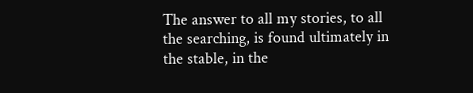The answer to all my stories, to all the searching, is found ultimately in the stable, in the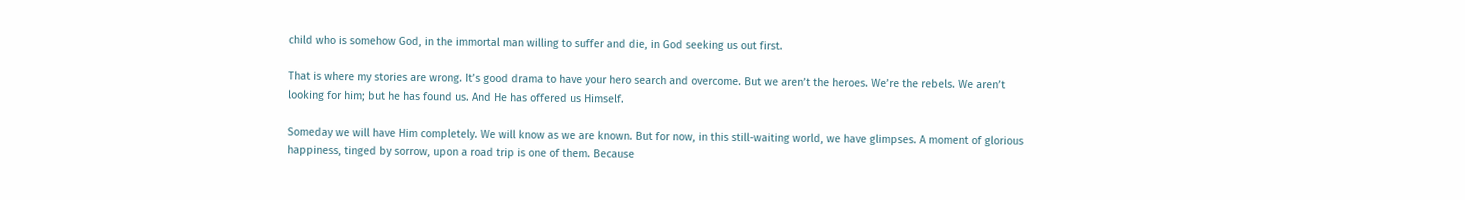child who is somehow God, in the immortal man willing to suffer and die, in God seeking us out first.

That is where my stories are wrong. It’s good drama to have your hero search and overcome. But we aren’t the heroes. We’re the rebels. We aren’t looking for him; but he has found us. And He has offered us Himself.

Someday we will have Him completely. We will know as we are known. But for now, in this still-waiting world, we have glimpses. A moment of glorious happiness, tinged by sorrow, upon a road trip is one of them. Because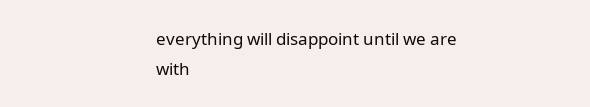everything will disappoint until we are with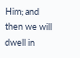Him; and then we will dwell in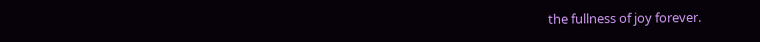the fullness of joy forever.